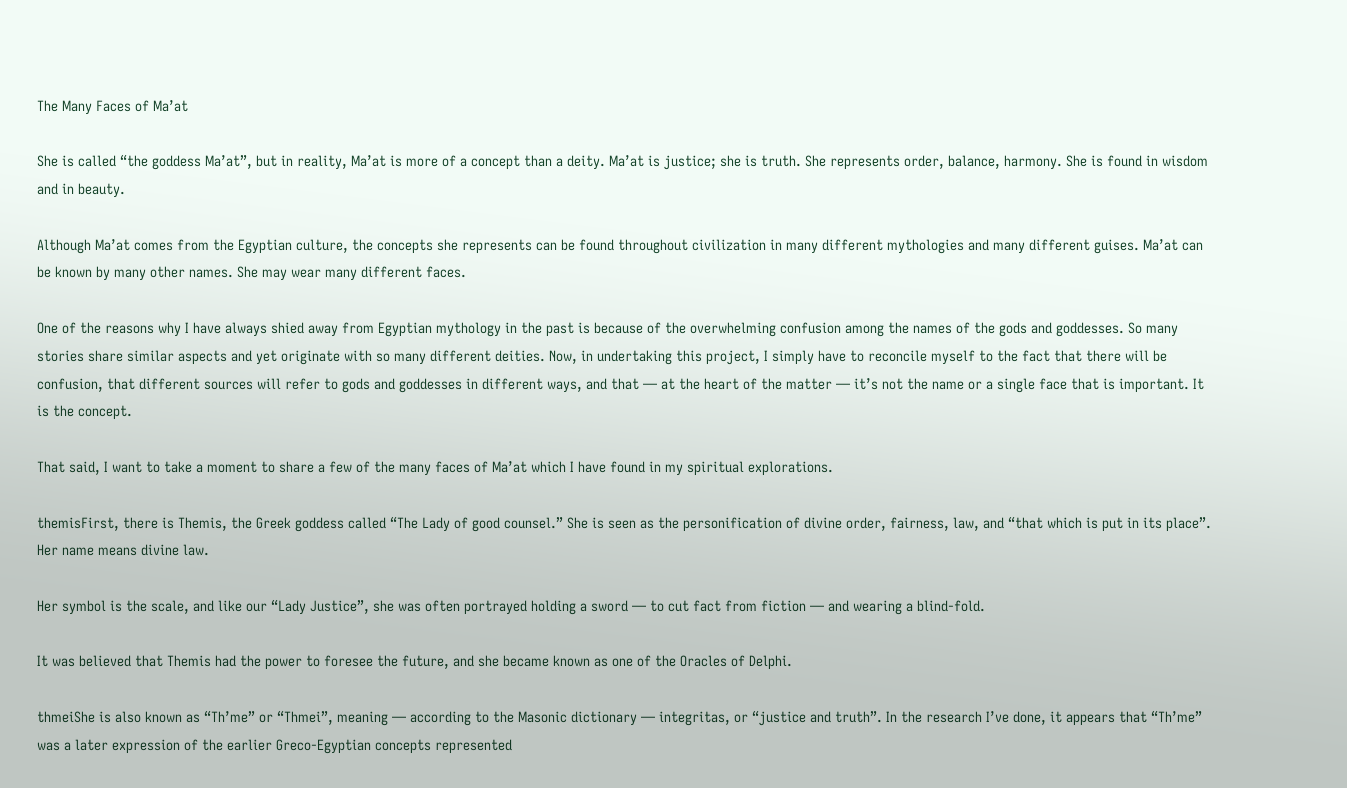The Many Faces of Ma’at

She is called “the goddess Ma’at”, but in reality, Ma’at is more of a concept than a deity. Ma’at is justice; she is truth. She represents order, balance, harmony. She is found in wisdom and in beauty.

Although Ma’at comes from the Egyptian culture, the concepts she represents can be found throughout civilization in many different mythologies and many different guises. Ma’at can be known by many other names. She may wear many different faces.

One of the reasons why I have always shied away from Egyptian mythology in the past is because of the overwhelming confusion among the names of the gods and goddesses. So many stories share similar aspects and yet originate with so many different deities. Now, in undertaking this project, I simply have to reconcile myself to the fact that there will be confusion, that different sources will refer to gods and goddesses in different ways, and that — at the heart of the matter — it’s not the name or a single face that is important. It is the concept.

That said, I want to take a moment to share a few of the many faces of Ma’at which I have found in my spiritual explorations.

themisFirst, there is Themis, the Greek goddess called “The Lady of good counsel.” She is seen as the personification of divine order, fairness, law, and “that which is put in its place”. Her name means divine law.

Her symbol is the scale, and like our “Lady Justice”, she was often portrayed holding a sword — to cut fact from fiction — and wearing a blind-fold.

It was believed that Themis had the power to foresee the future, and she became known as one of the Oracles of Delphi.

thmeiShe is also known as “Th’me” or “Thmei”, meaning — according to the Masonic dictionary — integritas, or “justice and truth”. In the research I’ve done, it appears that “Th’me” was a later expression of the earlier Greco-Egyptian concepts represented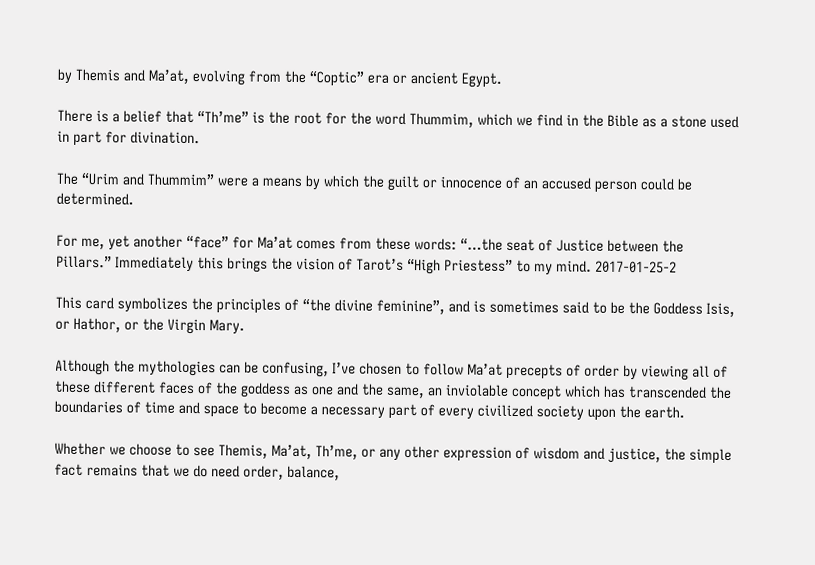by Themis and Ma’at, evolving from the “Coptic” era or ancient Egypt.

There is a belief that “Th’me” is the root for the word Thummim, which we find in the Bible as a stone used in part for divination.

The “Urim and Thummim” were a means by which the guilt or innocence of an accused person could be determined.

For me, yet another “face” for Ma’at comes from these words: “…the seat of Justice between the Pillars.” Immediately this brings the vision of Tarot’s “High Priestess” to my mind. 2017-01-25-2

This card symbolizes the principles of “the divine feminine”, and is sometimes said to be the Goddess Isis, or Hathor, or the Virgin Mary.

Although the mythologies can be confusing, I’ve chosen to follow Ma’at precepts of order by viewing all of these different faces of the goddess as one and the same, an inviolable concept which has transcended the boundaries of time and space to become a necessary part of every civilized society upon the earth.

Whether we choose to see Themis, Ma’at, Th’me, or any other expression of wisdom and justice, the simple fact remains that we do need order, balance,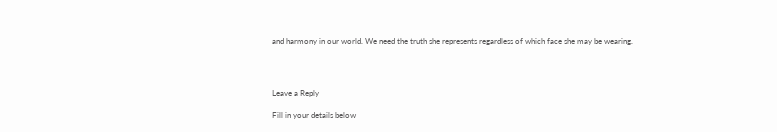and harmony in our world. We need the truth she represents regardless of which face she may be wearing.




Leave a Reply

Fill in your details below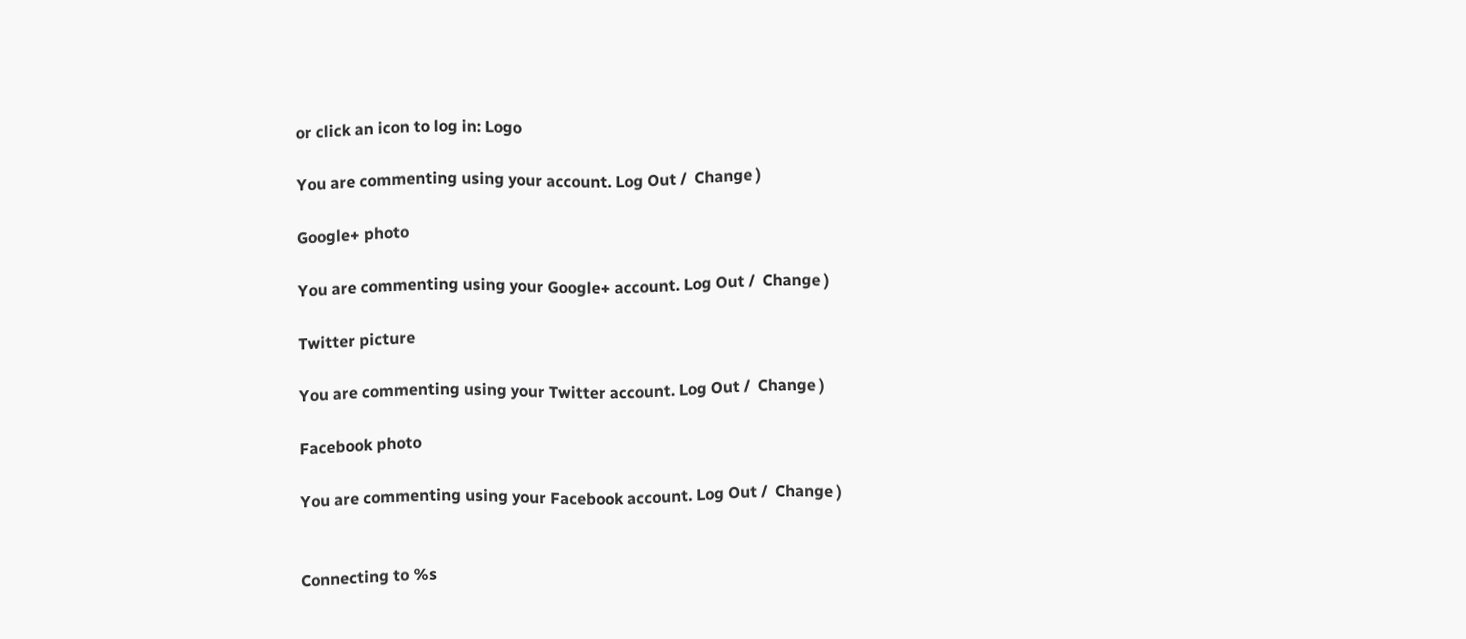or click an icon to log in: Logo

You are commenting using your account. Log Out /  Change )

Google+ photo

You are commenting using your Google+ account. Log Out /  Change )

Twitter picture

You are commenting using your Twitter account. Log Out /  Change )

Facebook photo

You are commenting using your Facebook account. Log Out /  Change )


Connecting to %s